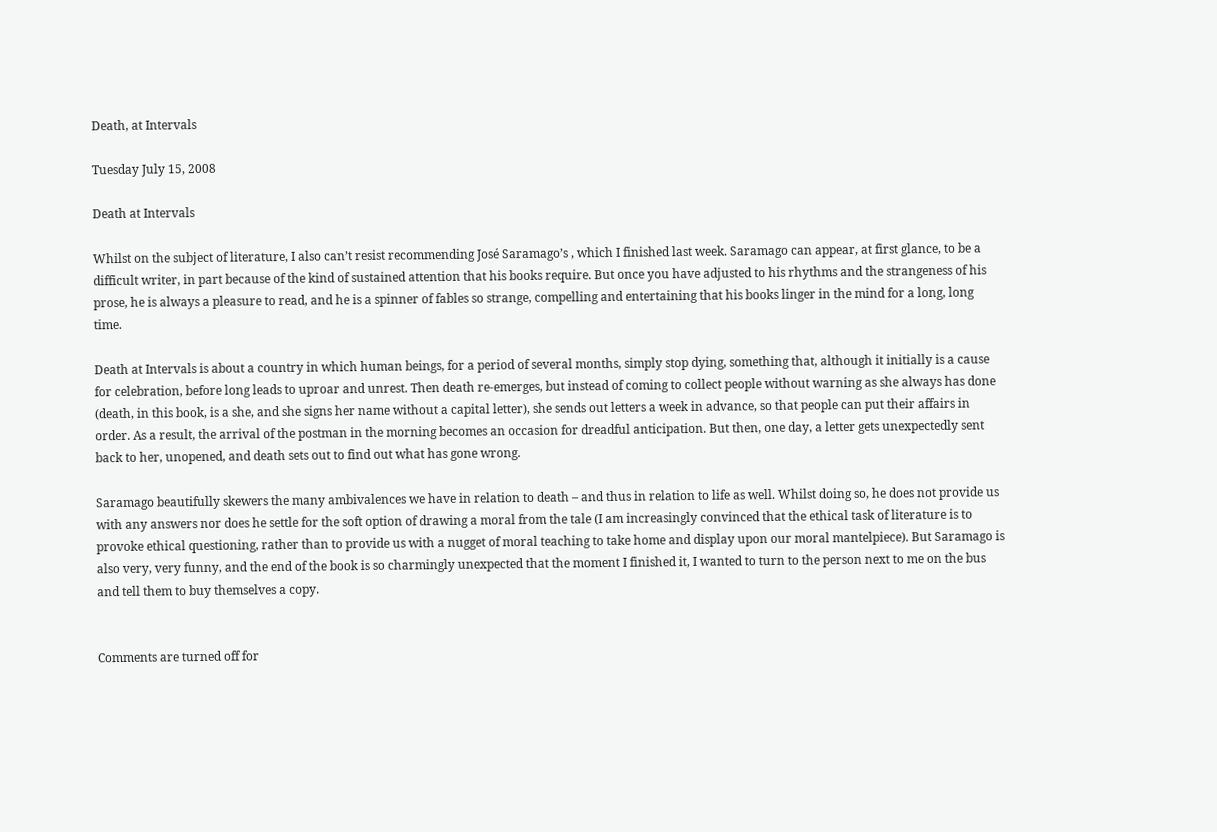Death, at Intervals

Tuesday July 15, 2008

Death at Intervals

Whilst on the subject of literature, I also can’t resist recommending José Saramago’s , which I finished last week. Saramago can appear, at first glance, to be a difficult writer, in part because of the kind of sustained attention that his books require. But once you have adjusted to his rhythms and the strangeness of his prose, he is always a pleasure to read, and he is a spinner of fables so strange, compelling and entertaining that his books linger in the mind for a long, long time.

Death at Intervals is about a country in which human beings, for a period of several months, simply stop dying, something that, although it initially is a cause for celebration, before long leads to uproar and unrest. Then death re-emerges, but instead of coming to collect people without warning as she always has done (death, in this book, is a she, and she signs her name without a capital letter), she sends out letters a week in advance, so that people can put their affairs in order. As a result, the arrival of the postman in the morning becomes an occasion for dreadful anticipation. But then, one day, a letter gets unexpectedly sent back to her, unopened, and death sets out to find out what has gone wrong.

Saramago beautifully skewers the many ambivalences we have in relation to death – and thus in relation to life as well. Whilst doing so, he does not provide us with any answers nor does he settle for the soft option of drawing a moral from the tale (I am increasingly convinced that the ethical task of literature is to provoke ethical questioning, rather than to provide us with a nugget of moral teaching to take home and display upon our moral mantelpiece). But Saramago is also very, very funny, and the end of the book is so charmingly unexpected that the moment I finished it, I wanted to turn to the person next to me on the bus and tell them to buy themselves a copy.


Comments are turned off for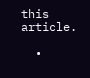this article.

  •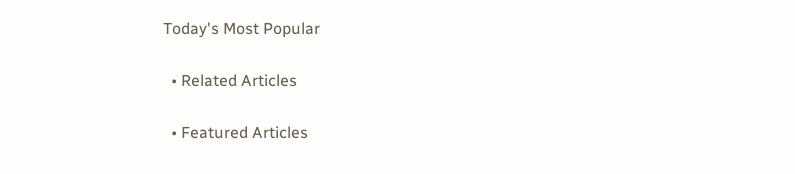Today's Most Popular

  • Related Articles

  • Featured Articles